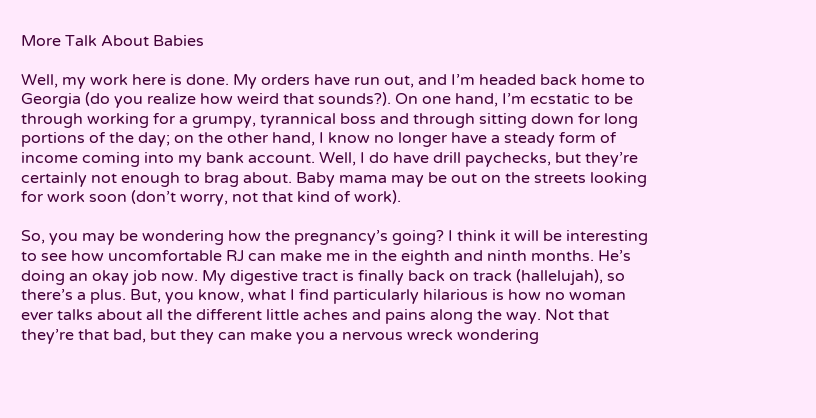More Talk About Babies

Well, my work here is done. My orders have run out, and I’m headed back home to Georgia (do you realize how weird that sounds?). On one hand, I’m ecstatic to be through working for a grumpy, tyrannical boss and through sitting down for long portions of the day; on the other hand, I know no longer have a steady form of income coming into my bank account. Well, I do have drill paychecks, but they’re certainly not enough to brag about. Baby mama may be out on the streets looking for work soon (don’t worry, not that kind of work).

So, you may be wondering how the pregnancy’s going? I think it will be interesting to see how uncomfortable RJ can make me in the eighth and ninth months. He’s doing an okay job now. My digestive tract is finally back on track (hallelujah), so there’s a plus. But, you know, what I find particularly hilarious is how no woman ever talks about all the different little aches and pains along the way. Not that they’re that bad, but they can make you a nervous wreck wondering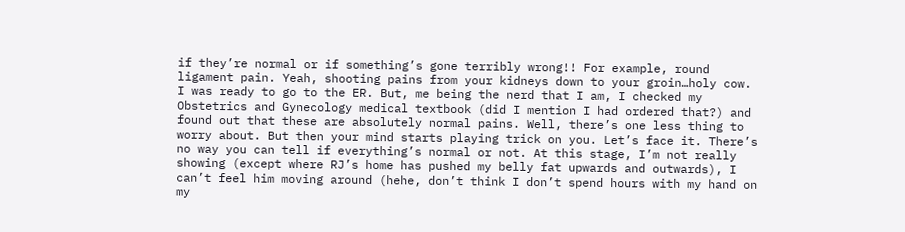if they’re normal or if something’s gone terribly wrong!! For example, round ligament pain. Yeah, shooting pains from your kidneys down to your groin…holy cow. I was ready to go to the ER. But, me being the nerd that I am, I checked my Obstetrics and Gynecology medical textbook (did I mention I had ordered that?) and found out that these are absolutely normal pains. Well, there’s one less thing to worry about. But then your mind starts playing trick on you. Let’s face it. There’s no way you can tell if everything’s normal or not. At this stage, I’m not really showing (except where RJ’s home has pushed my belly fat upwards and outwards), I can’t feel him moving around (hehe, don’t think I don’t spend hours with my hand on my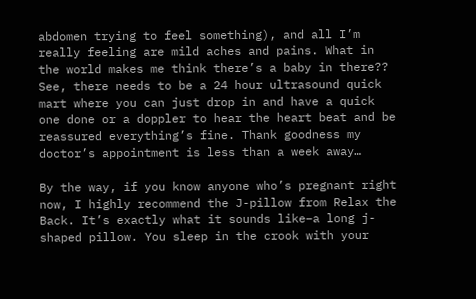abdomen trying to feel something), and all I’m really feeling are mild aches and pains. What in the world makes me think there’s a baby in there?? See, there needs to be a 24 hour ultrasound quick mart where you can just drop in and have a quick one done or a doppler to hear the heart beat and be reassured everything’s fine. Thank goodness my doctor’s appointment is less than a week away…

By the way, if you know anyone who’s pregnant right now, I highly recommend the J-pillow from Relax the Back. It’s exactly what it sounds like–a long j-shaped pillow. You sleep in the crook with your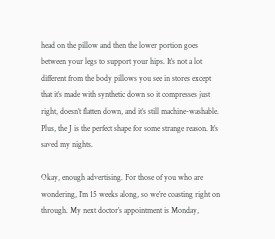head on the pillow and then the lower portion goes between your legs to support your hips. It’s not a lot different from the body pillows you see in stores except that it’s made with synthetic down so it compresses just right, doesn’t flatten down, and it’s still machine-washable. Plus, the J is the perfect shape for some strange reason. It’s saved my nights.

Okay, enough advertising. For those of you who are wondering, I’m 15 weeks along, so we’re coasting right on through. My next doctor’s appointment is Monday,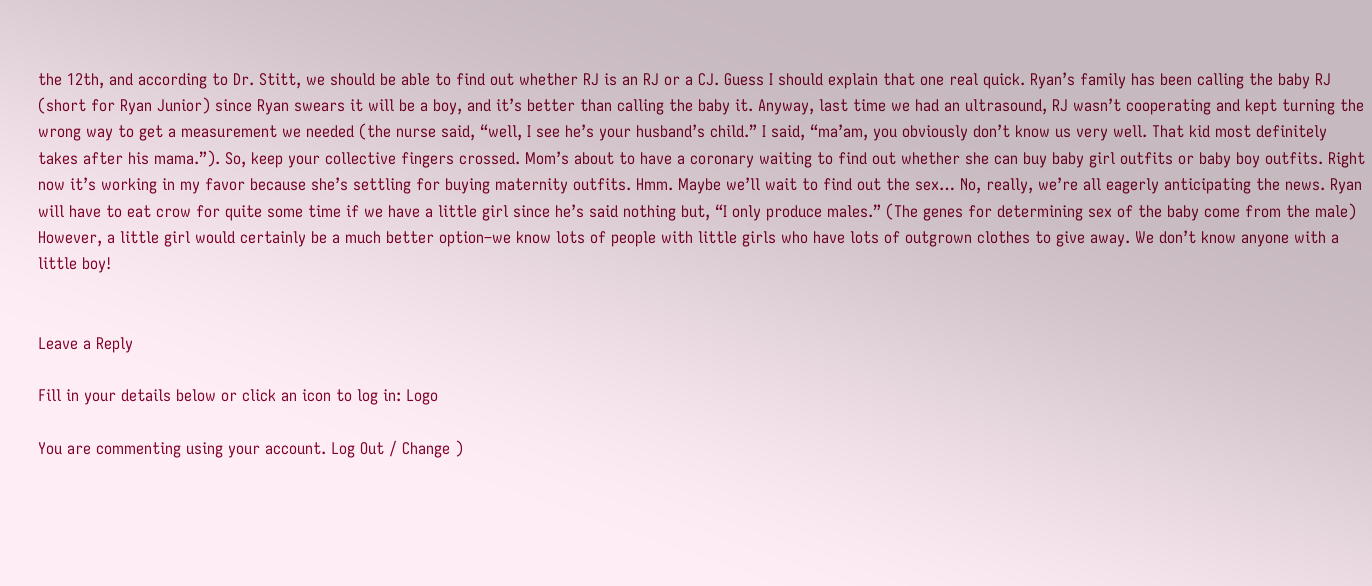the 12th, and according to Dr. Stitt, we should be able to find out whether RJ is an RJ or a CJ. Guess I should explain that one real quick. Ryan’s family has been calling the baby RJ (short for Ryan Junior) since Ryan swears it will be a boy, and it’s better than calling the baby it. Anyway, last time we had an ultrasound, RJ wasn’t cooperating and kept turning the wrong way to get a measurement we needed (the nurse said, “well, I see he’s your husband’s child.” I said, “ma’am, you obviously don’t know us very well. That kid most definitely takes after his mama.”). So, keep your collective fingers crossed. Mom’s about to have a coronary waiting to find out whether she can buy baby girl outfits or baby boy outfits. Right now it’s working in my favor because she’s settling for buying maternity outfits. Hmm. Maybe we’ll wait to find out the sex… No, really, we’re all eagerly anticipating the news. Ryan will have to eat crow for quite some time if we have a little girl since he’s said nothing but, “I only produce males.” (The genes for determining sex of the baby come from the male) However, a little girl would certainly be a much better option–we know lots of people with little girls who have lots of outgrown clothes to give away. We don’t know anyone with a little boy!


Leave a Reply

Fill in your details below or click an icon to log in: Logo

You are commenting using your account. Log Out / Change )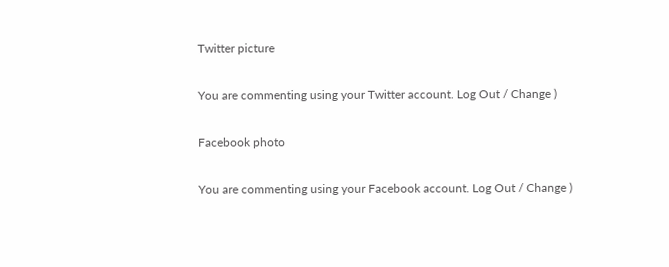Twitter picture

You are commenting using your Twitter account. Log Out / Change )

Facebook photo

You are commenting using your Facebook account. Log Out / Change )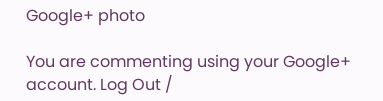Google+ photo

You are commenting using your Google+ account. Log Out /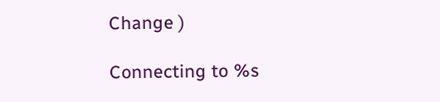Change )

Connecting to %s